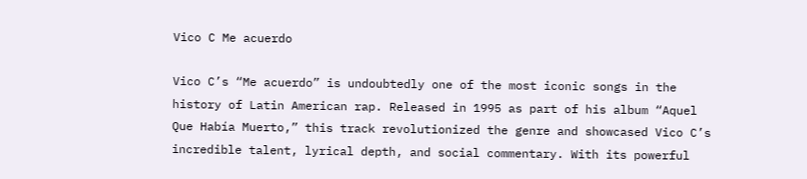Vico C Me acuerdo

Vico C’s “Me acuerdo” is undoubtedly one of the most iconic songs in the history of Latin American rap. Released in 1995 as part of his album “Aquel Que Había Muerto,” this track revolutionized the genre and showcased Vico C’s incredible talent, lyrical depth, and social commentary. With its powerful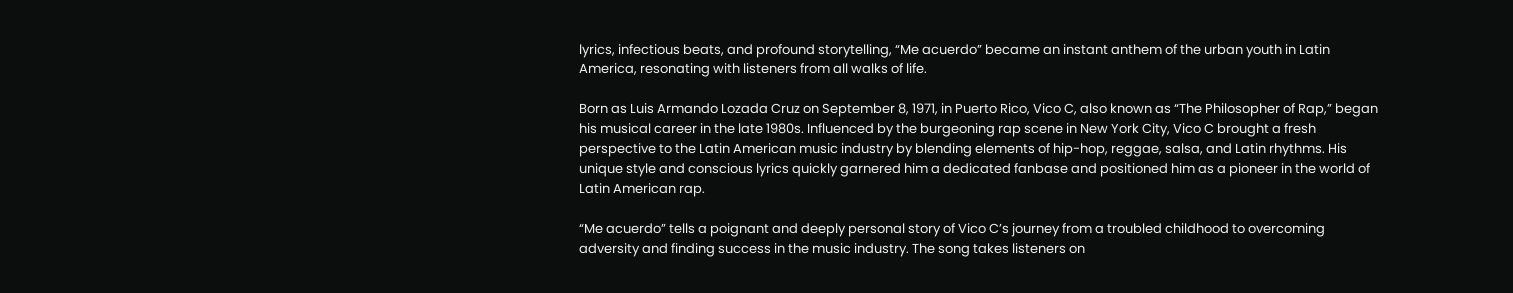lyrics, infectious beats, and profound storytelling, “Me acuerdo” became an instant anthem of the urban youth in Latin America, resonating with listeners from all walks of life.

Born as Luis Armando Lozada Cruz on September 8, 1971, in Puerto Rico, Vico C, also known as “The Philosopher of Rap,” began his musical career in the late 1980s. Influenced by the burgeoning rap scene in New York City, Vico C brought a fresh perspective to the Latin American music industry by blending elements of hip-hop, reggae, salsa, and Latin rhythms. His unique style and conscious lyrics quickly garnered him a dedicated fanbase and positioned him as a pioneer in the world of Latin American rap.

“Me acuerdo” tells a poignant and deeply personal story of Vico C’s journey from a troubled childhood to overcoming adversity and finding success in the music industry. The song takes listeners on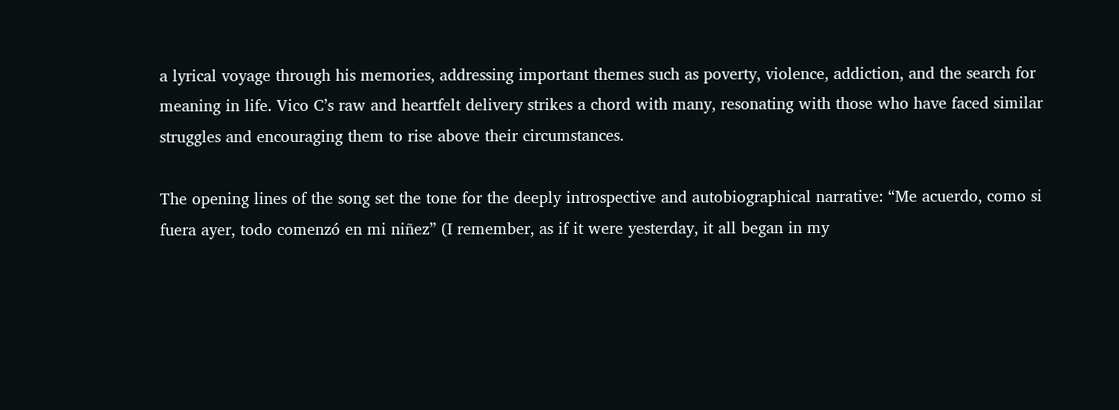a lyrical voyage through his memories, addressing important themes such as poverty, violence, addiction, and the search for meaning in life. Vico C’s raw and heartfelt delivery strikes a chord with many, resonating with those who have faced similar struggles and encouraging them to rise above their circumstances.

The opening lines of the song set the tone for the deeply introspective and autobiographical narrative: “Me acuerdo, como si fuera ayer, todo comenzó en mi niñez” (I remember, as if it were yesterday, it all began in my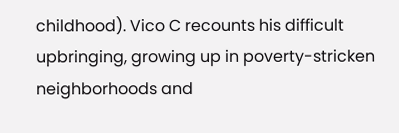childhood). Vico C recounts his difficult upbringing, growing up in poverty-stricken neighborhoods and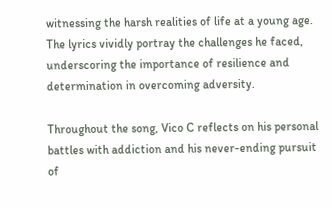witnessing the harsh realities of life at a young age. The lyrics vividly portray the challenges he faced, underscoring the importance of resilience and determination in overcoming adversity.

Throughout the song, Vico C reflects on his personal battles with addiction and his never-ending pursuit of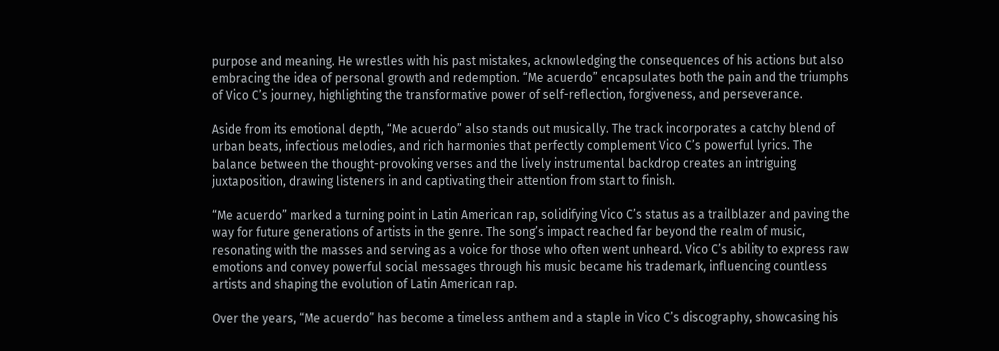purpose and meaning. He wrestles with his past mistakes, acknowledging the consequences of his actions but also embracing the idea of personal growth and redemption. “Me acuerdo” encapsulates both the pain and the triumphs of Vico C’s journey, highlighting the transformative power of self-reflection, forgiveness, and perseverance.

Aside from its emotional depth, “Me acuerdo” also stands out musically. The track incorporates a catchy blend of urban beats, infectious melodies, and rich harmonies that perfectly complement Vico C’s powerful lyrics. The balance between the thought-provoking verses and the lively instrumental backdrop creates an intriguing juxtaposition, drawing listeners in and captivating their attention from start to finish.

“Me acuerdo” marked a turning point in Latin American rap, solidifying Vico C’s status as a trailblazer and paving the way for future generations of artists in the genre. The song’s impact reached far beyond the realm of music, resonating with the masses and serving as a voice for those who often went unheard. Vico C’s ability to express raw emotions and convey powerful social messages through his music became his trademark, influencing countless artists and shaping the evolution of Latin American rap.

Over the years, “Me acuerdo” has become a timeless anthem and a staple in Vico C’s discography, showcasing his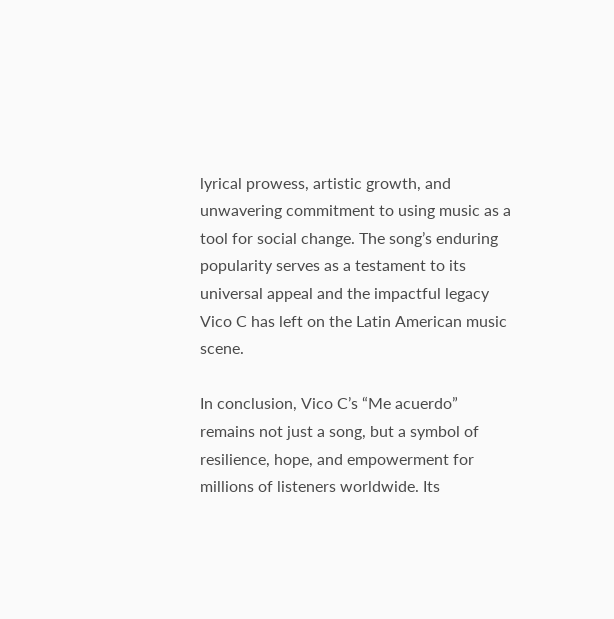lyrical prowess, artistic growth, and unwavering commitment to using music as a tool for social change. The song’s enduring popularity serves as a testament to its universal appeal and the impactful legacy Vico C has left on the Latin American music scene.

In conclusion, Vico C’s “Me acuerdo” remains not just a song, but a symbol of resilience, hope, and empowerment for millions of listeners worldwide. Its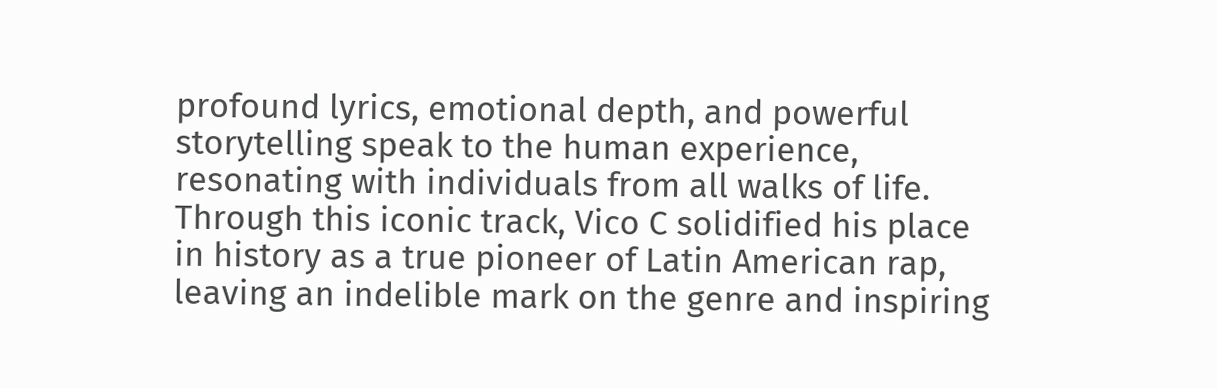profound lyrics, emotional depth, and powerful storytelling speak to the human experience, resonating with individuals from all walks of life. Through this iconic track, Vico C solidified his place in history as a true pioneer of Latin American rap, leaving an indelible mark on the genre and inspiring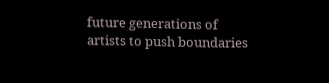future generations of artists to push boundaries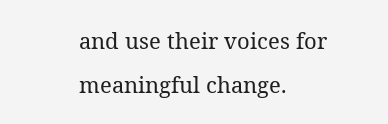and use their voices for meaningful change.